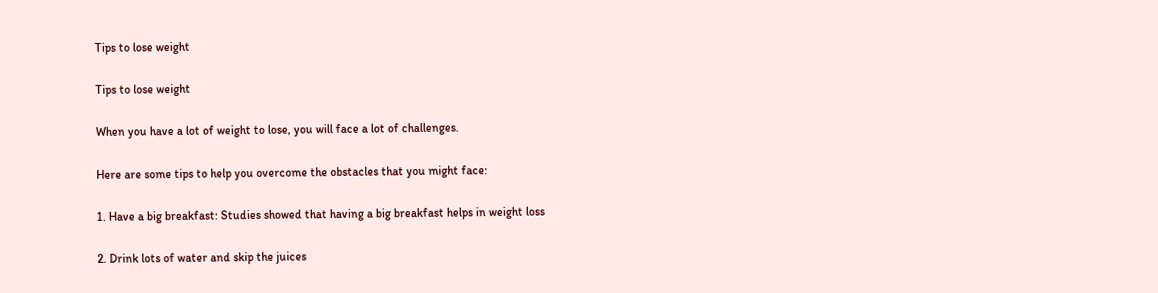Tips to lose weight

Tips to lose weight

When you have a lot of weight to lose, you will face a lot of challenges.

Here are some tips to help you overcome the obstacles that you might face:

1. Have a big breakfast: Studies showed that having a big breakfast helps in weight loss

2. Drink lots of water and skip the juices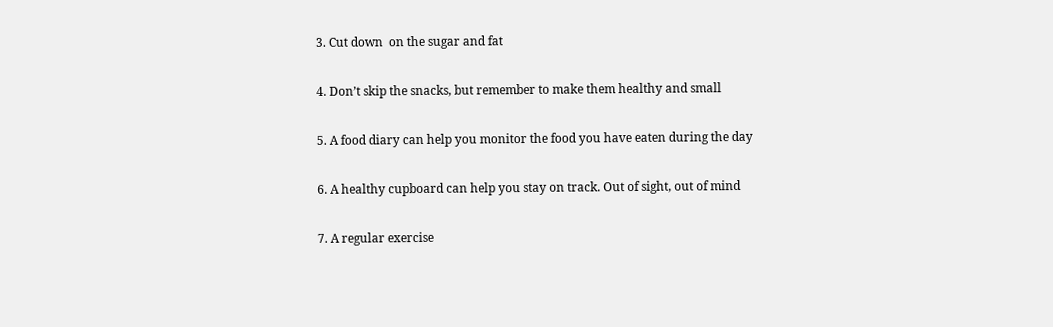3. Cut down  on the sugar and fat

4. Don’t skip the snacks, but remember to make them healthy and small

5. A food diary can help you monitor the food you have eaten during the day

6. A healthy cupboard can help you stay on track. Out of sight, out of mind

7. A regular exercise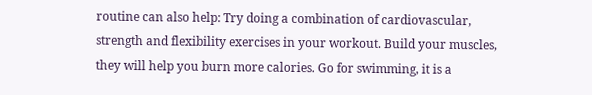routine can also help: Try doing a combination of cardiovascular, strength and flexibility exercises in your workout. Build your muscles, they will help you burn more calories. Go for swimming, it is a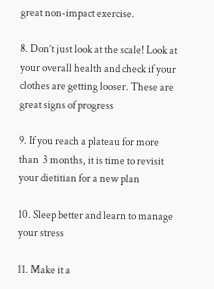great non-impact exercise.

8. Don’t just look at the scale! Look at your overall health and check if your clothes are getting looser. These are great signs of progress

9. If you reach a plateau for more than  3 months, it is time to revisit your dietitian for a new plan

10. Sleep better and learn to manage your stress

11. Make it a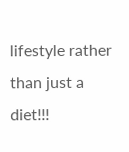lifestyle rather than just a diet!!!